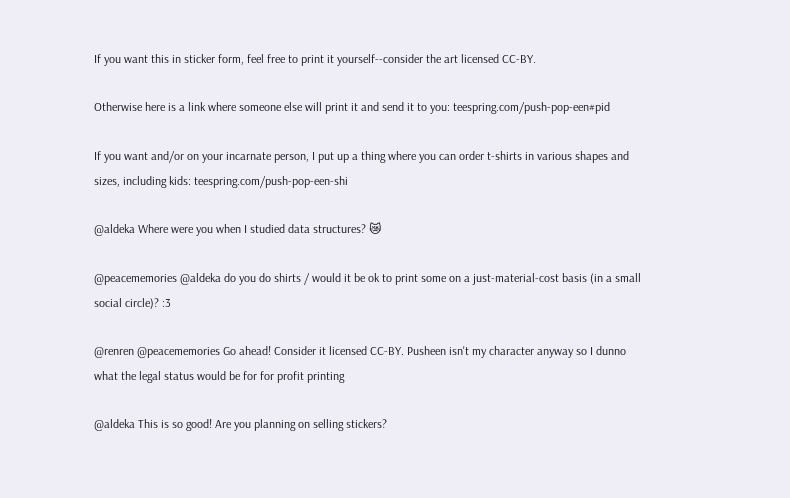If you want this in sticker form, feel free to print it yourself--consider the art licensed CC-BY.

Otherwise here is a link where someone else will print it and send it to you: teespring.com/push-pop-een#pid

If you want and/or on your incarnate person, I put up a thing where you can order t-shirts in various shapes and sizes, including kids: teespring.com/push-pop-een-shi

@aldeka Where were you when I studied data structures? 😿

@peacememories @aldeka do you do shirts / would it be ok to print some on a just-material-cost basis (in a small social circle)? :3

@renren @peacememories Go ahead! Consider it licensed CC-BY. Pusheen isn't my character anyway so I dunno what the legal status would be for for profit printing

@aldeka This is so good! Are you planning on selling stickers?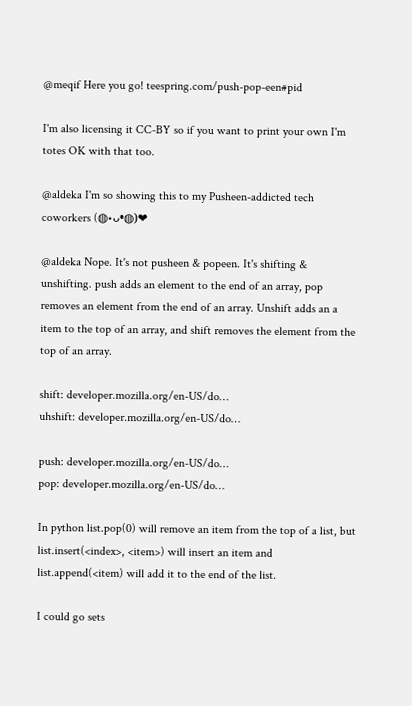@meqif Here you go! teespring.com/push-pop-een#pid

I'm also licensing it CC-BY so if you want to print your own I'm totes OK with that too.

@aldeka I'm so showing this to my Pusheen-addicted tech coworkers (◍•ᴗ•◍)❤

@aldeka Nope. It's not pusheen & popeen. It's shifting & unshifting. push adds an element to the end of an array, pop removes an element from the end of an array. Unshift adds an a item to the top of an array, and shift removes the element from the top of an array.

shift: developer.mozilla.org/en-US/do…
uhshift: developer.mozilla.org/en-US/do…

push: developer.mozilla.org/en-US/do…
pop: developer.mozilla.org/en-US/do…

In python list.pop(0) will remove an item from the top of a list, but list.insert(<index>, <item>) will insert an item and list.append(<item) will add it to the end of the list.

I could go sets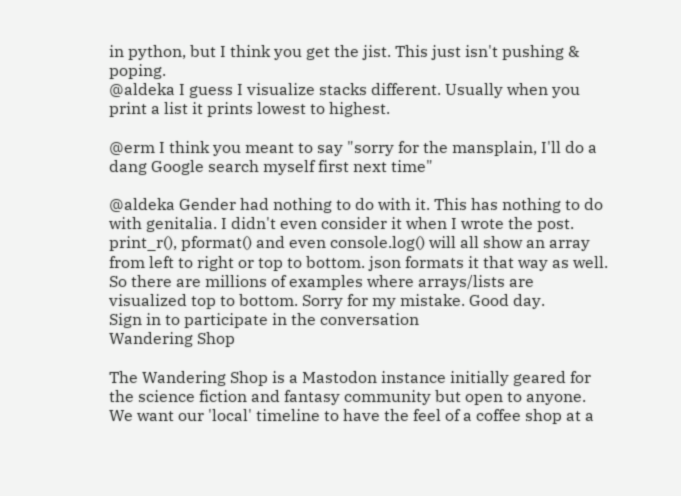in python, but I think you get the jist. This just isn't pushing & poping.
@aldeka I guess I visualize stacks different. Usually when you print a list it prints lowest to highest.

@erm I think you meant to say "sorry for the mansplain, I'll do a dang Google search myself first next time"

@aldeka Gender had nothing to do with it. This has nothing to do with genitalia. I didn't even consider it when I wrote the post. print_r(), pformat() and even console.log() will all show an array from left to right or top to bottom. json formats it that way as well. So there are millions of examples where arrays/lists are visualized top to bottom. Sorry for my mistake. Good day.
Sign in to participate in the conversation
Wandering Shop

The Wandering Shop is a Mastodon instance initially geared for the science fiction and fantasy community but open to anyone. We want our 'local' timeline to have the feel of a coffee shop at a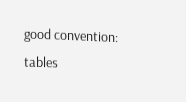good convention: tables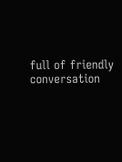full of friendly conversation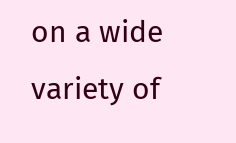on a wide variety of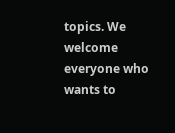topics. We welcome everyone who wants to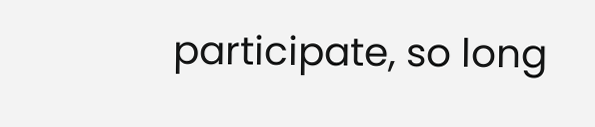participate, so long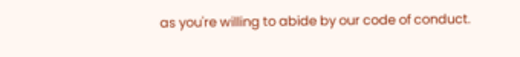as you're willing to abide by our code of conduct.